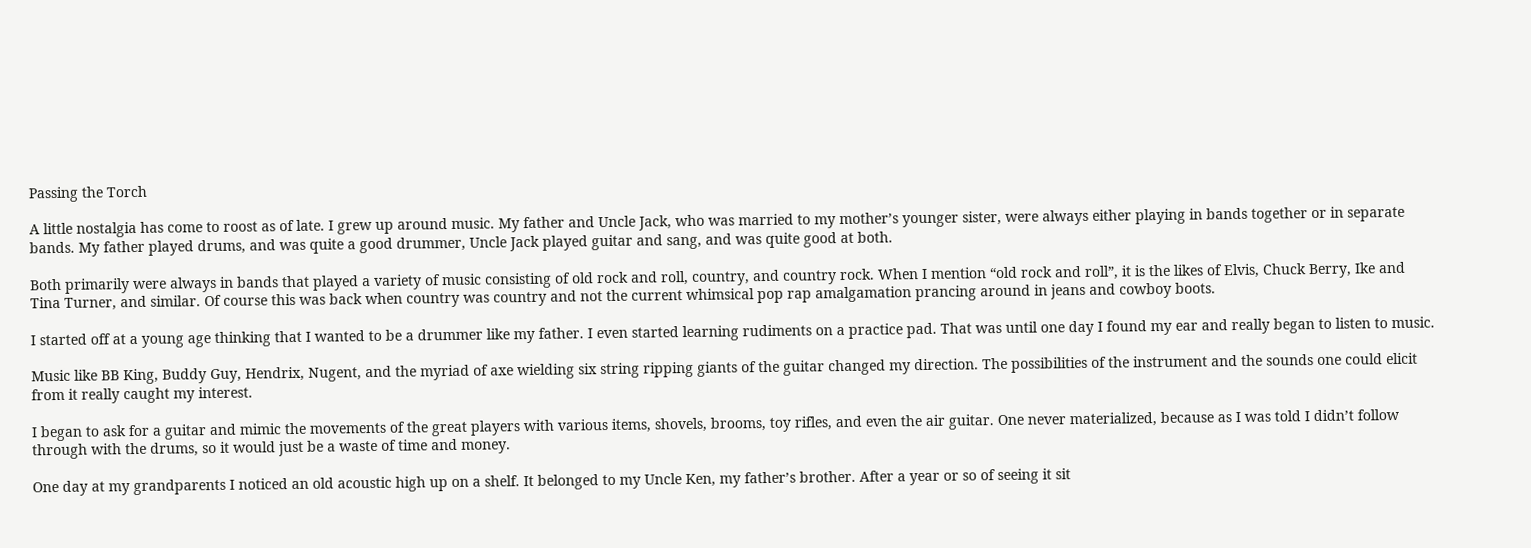Passing the Torch

A little nostalgia has come to roost as of late. I grew up around music. My father and Uncle Jack, who was married to my mother’s younger sister, were always either playing in bands together or in separate bands. My father played drums, and was quite a good drummer, Uncle Jack played guitar and sang, and was quite good at both.

Both primarily were always in bands that played a variety of music consisting of old rock and roll, country, and country rock. When I mention “old rock and roll”, it is the likes of Elvis, Chuck Berry, Ike and Tina Turner, and similar. Of course this was back when country was country and not the current whimsical pop rap amalgamation prancing around in jeans and cowboy boots.

I started off at a young age thinking that I wanted to be a drummer like my father. I even started learning rudiments on a practice pad. That was until one day I found my ear and really began to listen to music.

Music like BB King, Buddy Guy, Hendrix, Nugent, and the myriad of axe wielding six string ripping giants of the guitar changed my direction. The possibilities of the instrument and the sounds one could elicit from it really caught my interest.

I began to ask for a guitar and mimic the movements of the great players with various items, shovels, brooms, toy rifles, and even the air guitar. One never materialized, because as I was told I didn’t follow through with the drums, so it would just be a waste of time and money.

One day at my grandparents I noticed an old acoustic high up on a shelf. It belonged to my Uncle Ken, my father’s brother. After a year or so of seeing it sit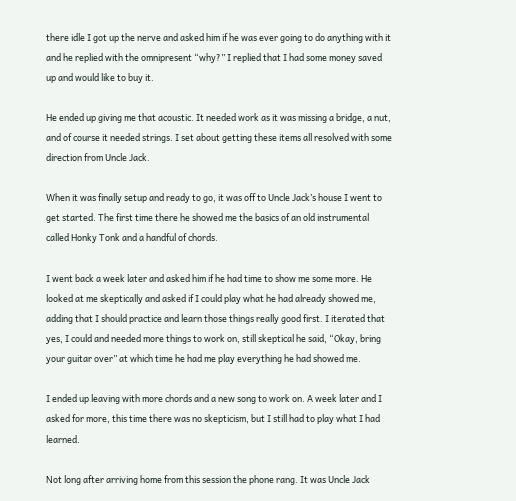there idle I got up the nerve and asked him if he was ever going to do anything with it and he replied with the omnipresent “why?” I replied that I had some money saved up and would like to buy it.

He ended up giving me that acoustic. It needed work as it was missing a bridge, a nut, and of course it needed strings. I set about getting these items all resolved with some direction from Uncle Jack.

When it was finally setup and ready to go, it was off to Uncle Jack’s house I went to get started. The first time there he showed me the basics of an old instrumental called Honky Tonk and a handful of chords.

I went back a week later and asked him if he had time to show me some more. He looked at me skeptically and asked if I could play what he had already showed me, adding that I should practice and learn those things really good first. I iterated that yes, I could and needed more things to work on, still skeptical he said, “Okay, bring your guitar over” at which time he had me play everything he had showed me.

I ended up leaving with more chords and a new song to work on. A week later and I asked for more, this time there was no skepticism, but I still had to play what I had learned.

Not long after arriving home from this session the phone rang. It was Uncle Jack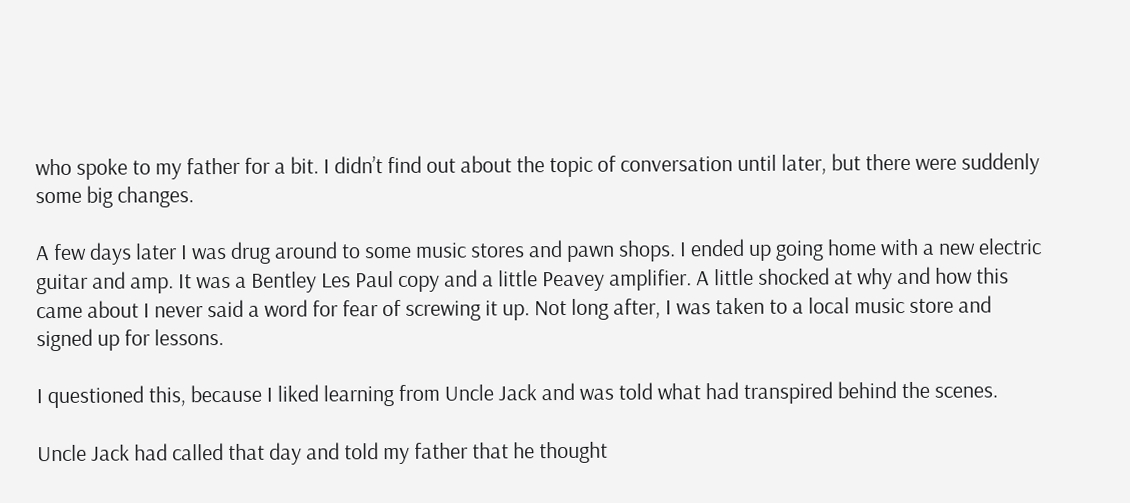who spoke to my father for a bit. I didn’t find out about the topic of conversation until later, but there were suddenly some big changes.

A few days later I was drug around to some music stores and pawn shops. I ended up going home with a new electric guitar and amp. It was a Bentley Les Paul copy and a little Peavey amplifier. A little shocked at why and how this came about I never said a word for fear of screwing it up. Not long after, I was taken to a local music store and signed up for lessons.

I questioned this, because I liked learning from Uncle Jack and was told what had transpired behind the scenes.

Uncle Jack had called that day and told my father that he thought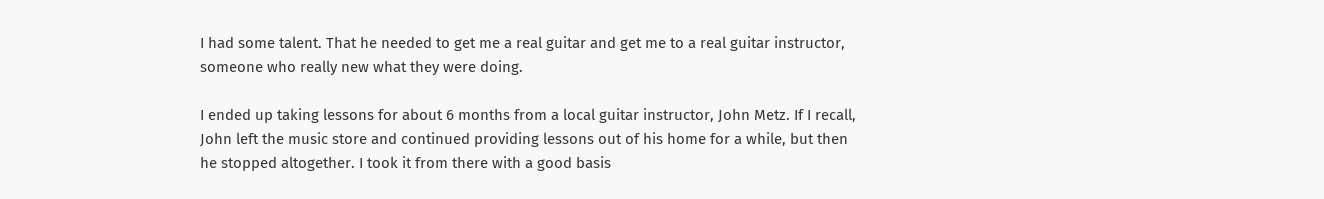I had some talent. That he needed to get me a real guitar and get me to a real guitar instructor, someone who really new what they were doing.

I ended up taking lessons for about 6 months from a local guitar instructor, John Metz. If I recall, John left the music store and continued providing lessons out of his home for a while, but then he stopped altogether. I took it from there with a good basis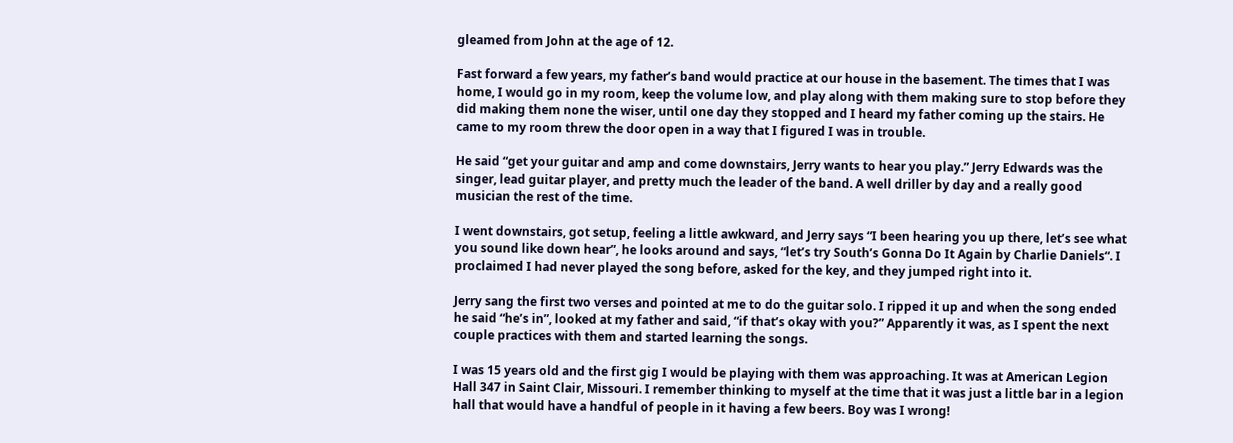gleamed from John at the age of 12.

Fast forward a few years, my father’s band would practice at our house in the basement. The times that I was home, I would go in my room, keep the volume low, and play along with them making sure to stop before they did making them none the wiser, until one day they stopped and I heard my father coming up the stairs. He came to my room threw the door open in a way that I figured I was in trouble.

He said “get your guitar and amp and come downstairs, Jerry wants to hear you play.” Jerry Edwards was the singer, lead guitar player, and pretty much the leader of the band. A well driller by day and a really good musician the rest of the time.

I went downstairs, got setup, feeling a little awkward, and Jerry says “I been hearing you up there, let’s see what you sound like down hear”, he looks around and says, “let’s try South’s Gonna Do It Again by Charlie Daniels“. I proclaimed I had never played the song before, asked for the key, and they jumped right into it.

Jerry sang the first two verses and pointed at me to do the guitar solo. I ripped it up and when the song ended he said “he’s in”, looked at my father and said, “if that’s okay with you?” Apparently it was, as I spent the next couple practices with them and started learning the songs.

I was 15 years old and the first gig I would be playing with them was approaching. It was at American Legion Hall 347 in Saint Clair, Missouri. I remember thinking to myself at the time that it was just a little bar in a legion hall that would have a handful of people in it having a few beers. Boy was I wrong!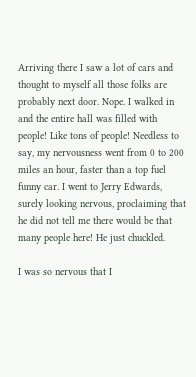Arriving there I saw a lot of cars and thought to myself all those folks are probably next door. Nope. I walked in and the entire hall was filled with people! Like tons of people! Needless to say, my nervousness went from 0 to 200 miles an hour, faster than a top fuel funny car. I went to Jerry Edwards, surely looking nervous, proclaiming that he did not tell me there would be that many people here! He just chuckled.

I was so nervous that I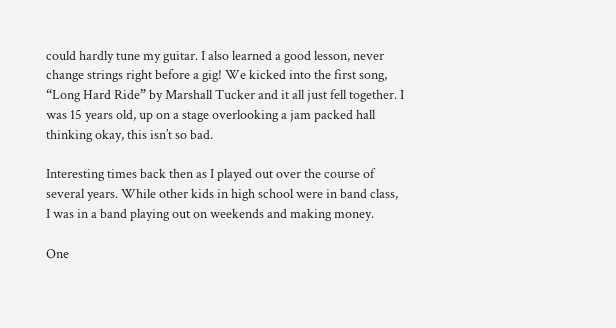could hardly tune my guitar. I also learned a good lesson, never change strings right before a gig! We kicked into the first song, “Long Hard Ride” by Marshall Tucker and it all just fell together. I was 15 years old, up on a stage overlooking a jam packed hall thinking okay, this isn’t so bad.

Interesting times back then as I played out over the course of several years. While other kids in high school were in band class, I was in a band playing out on weekends and making money.

One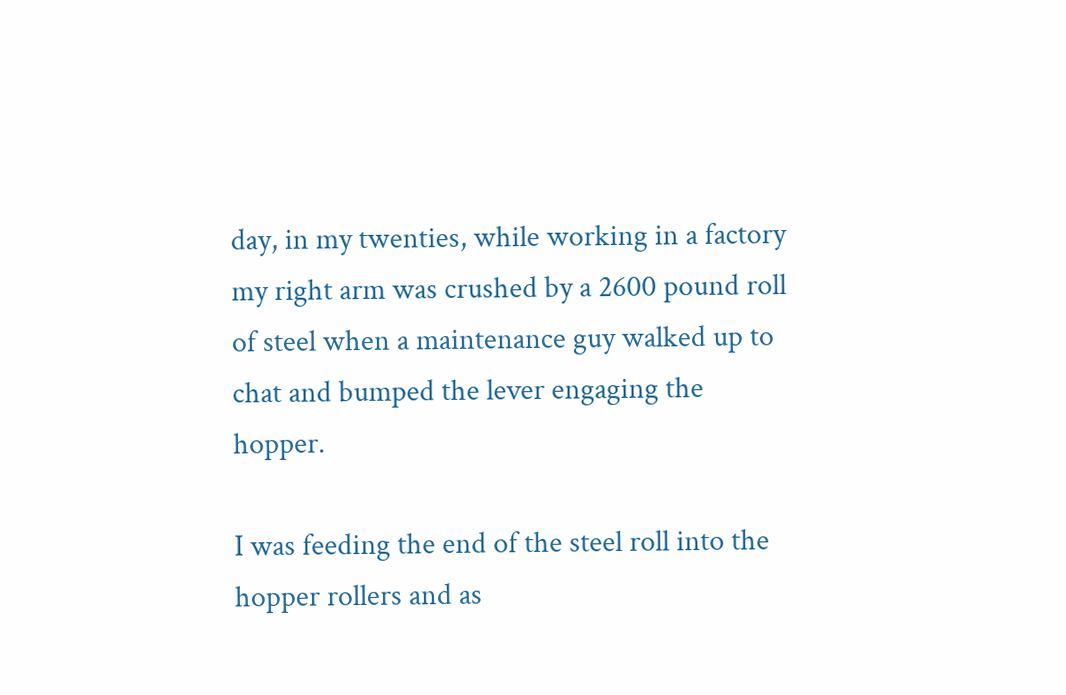day, in my twenties, while working in a factory my right arm was crushed by a 2600 pound roll of steel when a maintenance guy walked up to chat and bumped the lever engaging the hopper.

I was feeding the end of the steel roll into the hopper rollers and as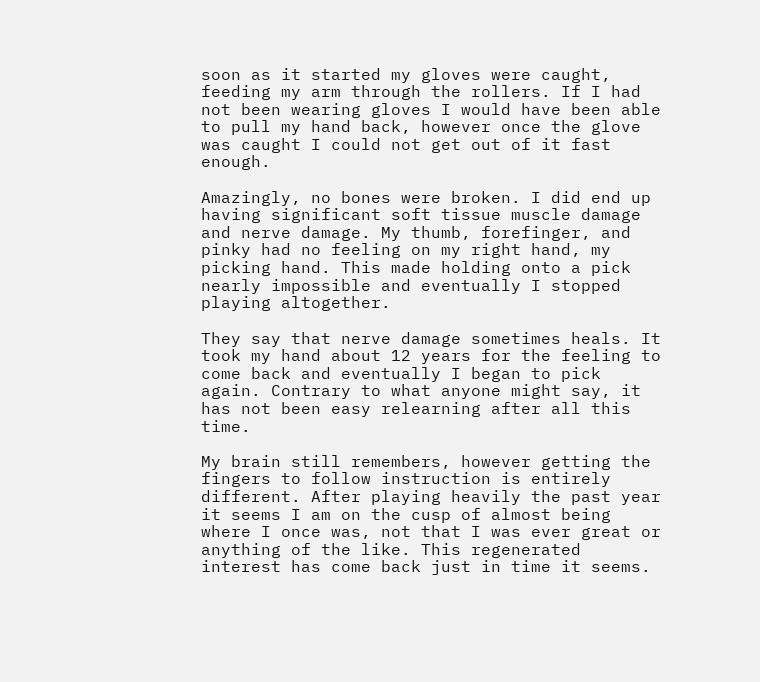soon as it started my gloves were caught, feeding my arm through the rollers. If I had not been wearing gloves I would have been able to pull my hand back, however once the glove was caught I could not get out of it fast enough.

Amazingly, no bones were broken. I did end up having significant soft tissue muscle damage and nerve damage. My thumb, forefinger, and pinky had no feeling on my right hand, my picking hand. This made holding onto a pick nearly impossible and eventually I stopped playing altogether.

They say that nerve damage sometimes heals. It took my hand about 12 years for the feeling to come back and eventually I began to pick again. Contrary to what anyone might say, it has not been easy relearning after all this time.

My brain still remembers, however getting the fingers to follow instruction is entirely different. After playing heavily the past year it seems I am on the cusp of almost being where I once was, not that I was ever great or anything of the like. This regenerated interest has come back just in time it seems.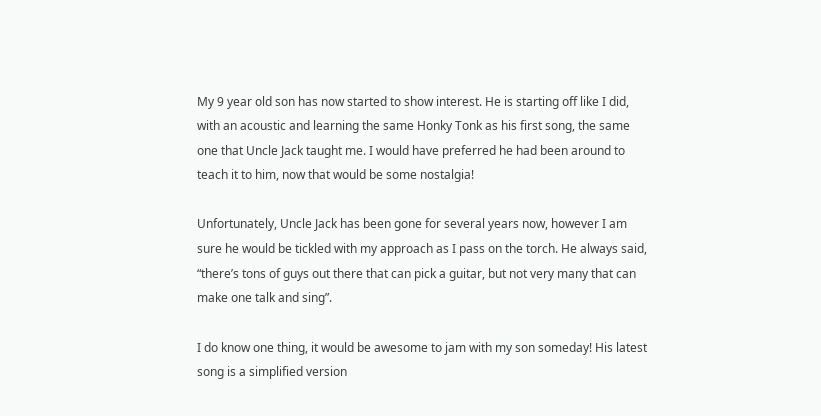My 9 year old son has now started to show interest. He is starting off like I did, with an acoustic and learning the same Honky Tonk as his first song, the same one that Uncle Jack taught me. I would have preferred he had been around to teach it to him, now that would be some nostalgia!

Unfortunately, Uncle Jack has been gone for several years now, however I am sure he would be tickled with my approach as I pass on the torch. He always said, “there’s tons of guys out there that can pick a guitar, but not very many that can make one talk and sing”.

I do know one thing, it would be awesome to jam with my son someday! His latest song is a simplified version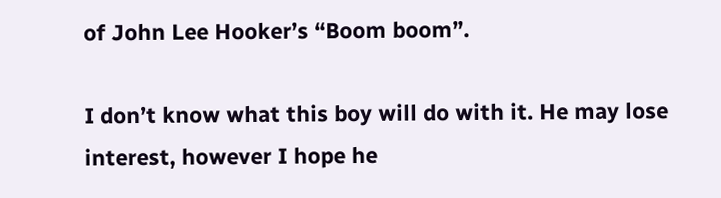of John Lee Hooker’s “Boom boom”.

I don’t know what this boy will do with it. He may lose interest, however I hope he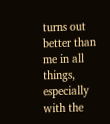turns out better than me in all things, especially with the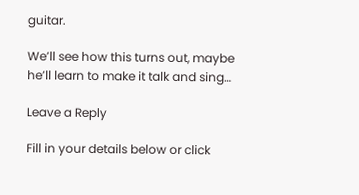guitar.

We’ll see how this turns out, maybe he’ll learn to make it talk and sing…

Leave a Reply

Fill in your details below or click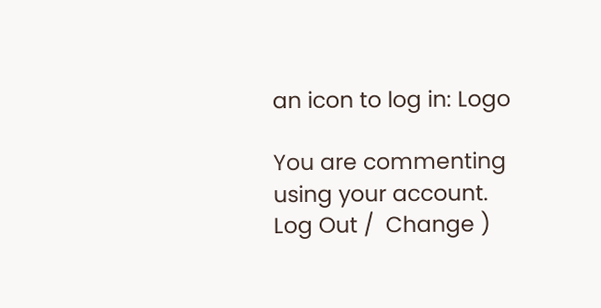an icon to log in: Logo

You are commenting using your account. Log Out /  Change )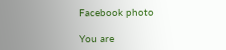Facebook photo

You are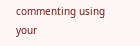commenting using your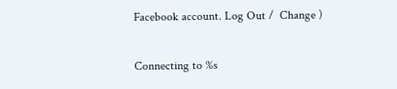Facebook account. Log Out /  Change )

Connecting to %s